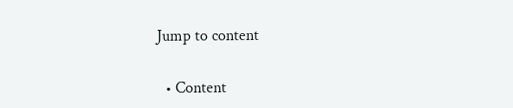Jump to content


  • Content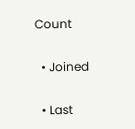Count

  • Joined

  • Last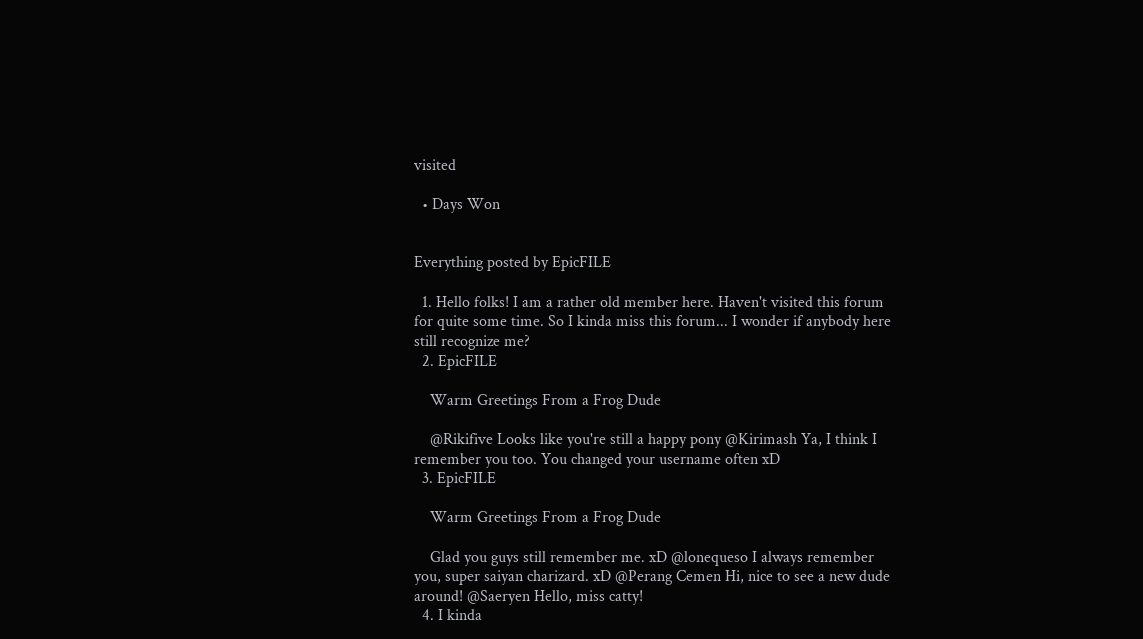visited

  • Days Won


Everything posted by EpicFILE

  1. Hello folks! I am a rather old member here. Haven't visited this forum for quite some time. So I kinda miss this forum... I wonder if anybody here still recognize me?
  2. EpicFILE

    Warm Greetings From a Frog Dude

    @Rikifive Looks like you're still a happy pony @Kirimash Ya, I think I remember you too. You changed your username often xD
  3. EpicFILE

    Warm Greetings From a Frog Dude

    Glad you guys still remember me. xD @lonequeso I always remember you, super saiyan charizard. xD @Perang Cemen Hi, nice to see a new dude around! @Saeryen Hello, miss catty!
  4. I kinda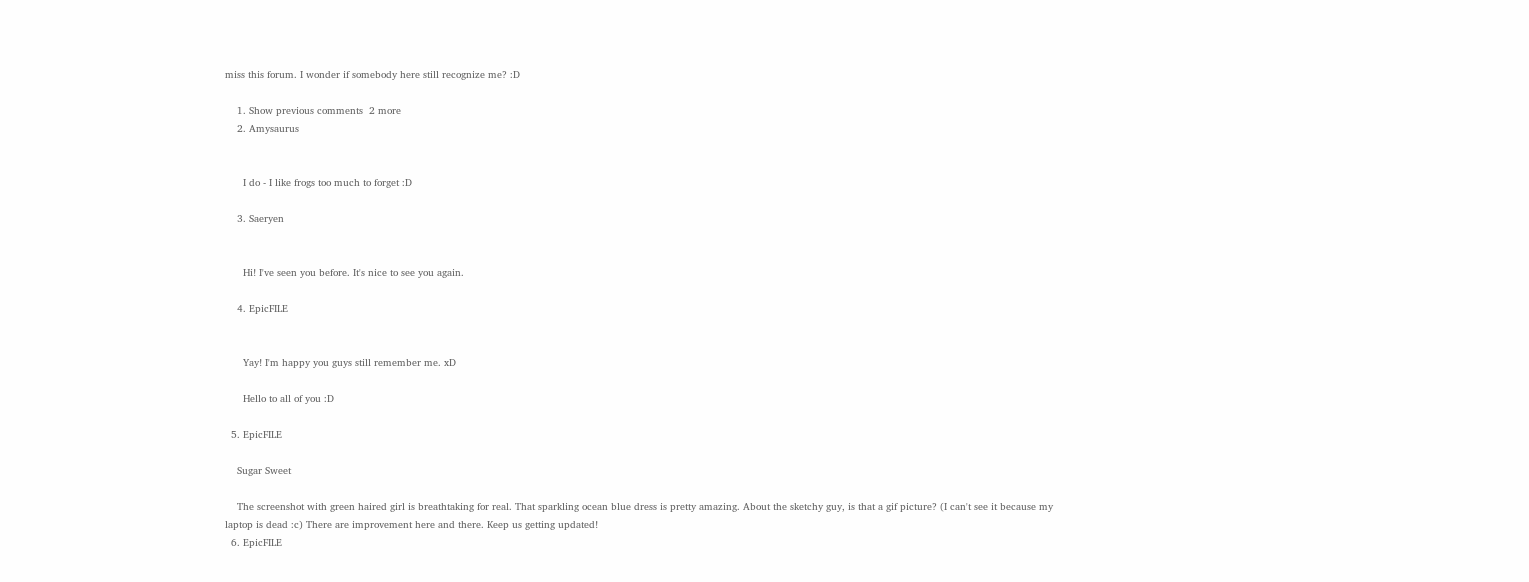miss this forum. I wonder if somebody here still recognize me? :D

    1. Show previous comments  2 more
    2. Amysaurus


      I do - I like frogs too much to forget :D

    3. Saeryen


      Hi! I've seen you before. It's nice to see you again.

    4. EpicFILE


      Yay! I'm happy you guys still remember me. xD

      Hello to all of you :D

  5. EpicFILE

    Sugar Sweet

    The screenshot with green haired girl is breathtaking for real. That sparkling ocean blue dress is pretty amazing. About the sketchy guy, is that a gif picture? (I can't see it because my laptop is dead :c) There are improvement here and there. Keep us getting updated!
  6. EpicFILE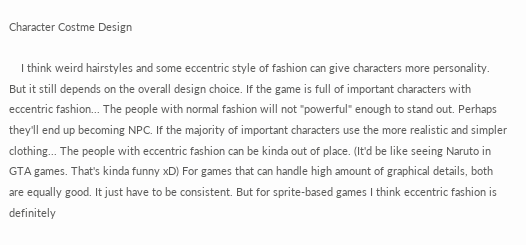Character Costme Design

    I think weird hairstyles and some eccentric style of fashion can give characters more personality. But it still depends on the overall design choice. If the game is full of important characters with eccentric fashion... The people with normal fashion will not "powerful" enough to stand out. Perhaps they'll end up becoming NPC. If the majority of important characters use the more realistic and simpler clothing... The people with eccentric fashion can be kinda out of place. (It'd be like seeing Naruto in GTA games. That's kinda funny xD) For games that can handle high amount of graphical details, both are equally good. It just have to be consistent. But for sprite-based games I think eccentric fashion is definitely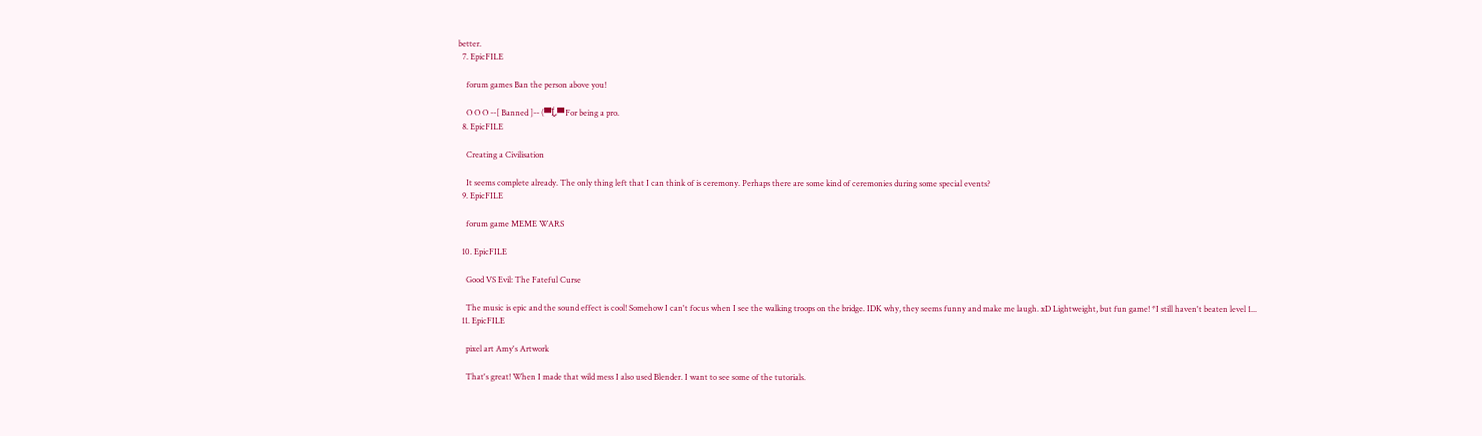better.
  7. EpicFILE

    forum games Ban the person above you!

    O O O --[ Banned ]-- (▀̿Ĺ̯▀̿ For being a pro.
  8. EpicFILE

    Creating a Civilisation

    It seems complete already. The only thing left that I can think of is ceremony. Perhaps there are some kind of ceremonies during some special events?
  9. EpicFILE

    forum game MEME WARS

  10. EpicFILE

    Good VS Evil: The Fateful Curse

    The music is epic and the sound effect is cool! Somehow I can't focus when I see the walking troops on the bridge. IDK why, they seems funny and make me laugh. xD Lightweight, but fun game! *I still haven't beaten level 1...
  11. EpicFILE

    pixel art Amy's Artwork

    That's great! When I made that wild mess I also used Blender. I want to see some of the tutorials.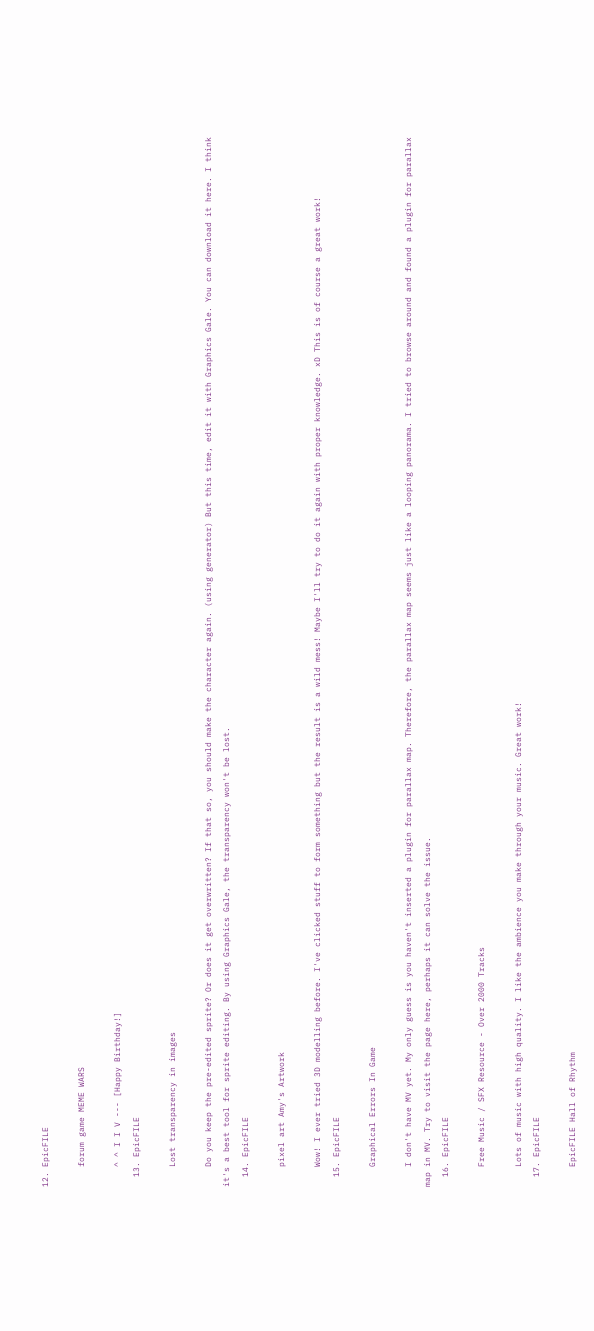12. EpicFILE

    forum game MEME WARS

    ^ ^ I I V --- [Happy Birthday!]
  13. EpicFILE

    Lost transparency in images

    Do you keep the pre-edited sprite? Or does it get overwritten? If that so, you should make the character again. (using generator) But this time, edit it with Graphics Gale. You can download it here. I think it's a best tool for sprite editing. By using Graphics Gale, the transparency won't be lost.
  14. EpicFILE

    pixel art Amy's Artwork

    Wow! I ever tried 3D modelling before. I've clicked stuff to form something but the result is a wild mess! Maybe I'll try to do it again with proper knowledge. xD This is of course a great work!
  15. EpicFILE

    Graphical Errors In Game

    I don't have MV yet. My only guess is you haven't inserted a plugin for parallax map. Therefore, the parallax map seems just like a looping panorama. I tried to browse around and found a plugin for parallax map in MV. Try to visit the page here, perhaps it can solve the issue.
  16. EpicFILE

    Free Music / SFX Resource - Over 2000 Tracks

    Lots of music with high quality. I like the ambience you make through your music. Great work!
  17. EpicFILE

    EpicFILE Hall of Rhythm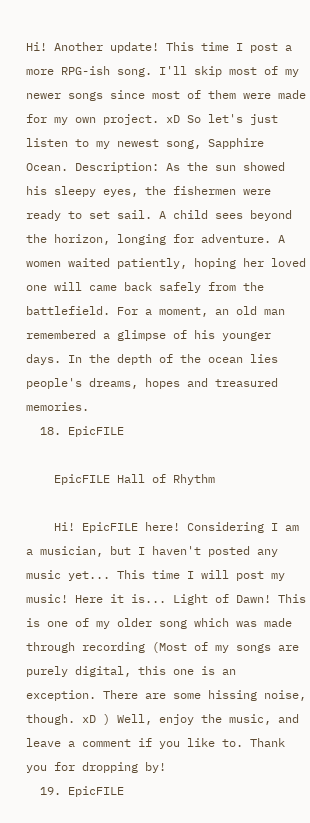Hi! Another update! This time I post a more RPG-ish song. I'll skip most of my newer songs since most of them were made for my own project. xD So let's just listen to my newest song, Sapphire Ocean. Description: As the sun showed his sleepy eyes, the fishermen were ready to set sail. A child sees beyond the horizon, longing for adventure. A women waited patiently, hoping her loved one will came back safely from the battlefield. For a moment, an old man remembered a glimpse of his younger days. In the depth of the ocean lies people's dreams, hopes and treasured memories.
  18. EpicFILE

    EpicFILE Hall of Rhythm

    Hi! EpicFILE here! Considering I am a musician, but I haven't posted any music yet... This time I will post my music! Here it is... Light of Dawn! This is one of my older song which was made through recording (Most of my songs are purely digital, this one is an exception. There are some hissing noise, though. xD ) Well, enjoy the music, and leave a comment if you like to. Thank you for dropping by!
  19. EpicFILE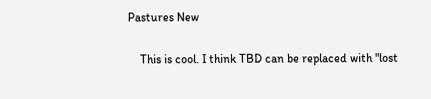Pastures New

    This is cool. I think TBD can be replaced with "lost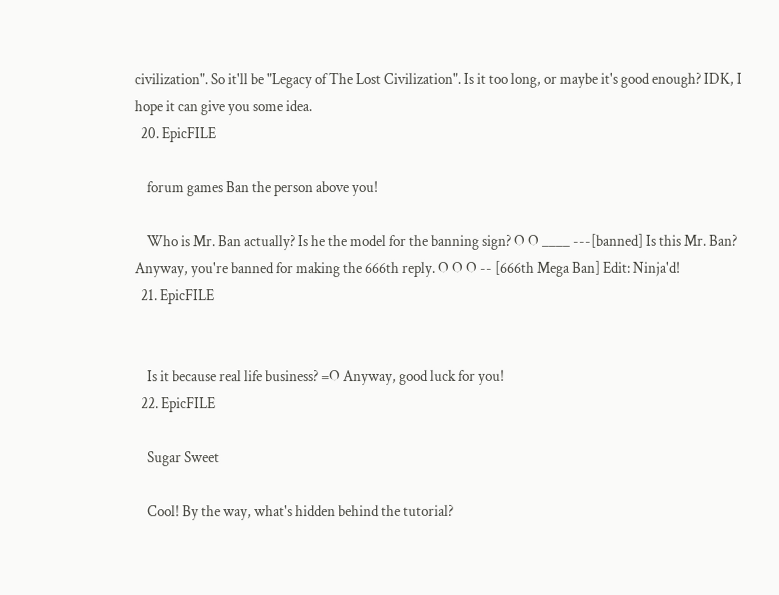civilization". So it'll be "Legacy of The Lost Civilization". Is it too long, or maybe it's good enough? IDK, I hope it can give you some idea.
  20. EpicFILE

    forum games Ban the person above you!

    Who is Mr. Ban actually? Is he the model for the banning sign? O O ____ ---[banned] Is this Mr. Ban? Anyway, you're banned for making the 666th reply. O O O -- [666th Mega Ban] Edit: Ninja'd!
  21. EpicFILE


    Is it because real life business? =O Anyway, good luck for you!
  22. EpicFILE

    Sugar Sweet

    Cool! By the way, what's hidden behind the tutorial?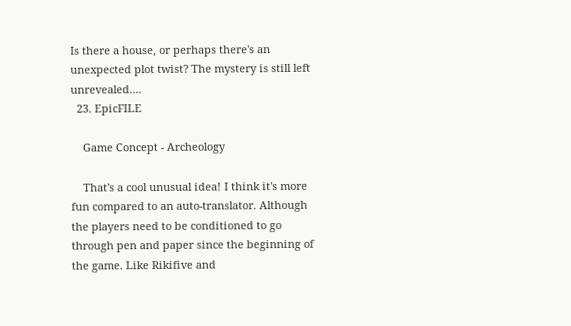Is there a house, or perhaps there's an unexpected plot twist? The mystery is still left unrevealed....
  23. EpicFILE

    Game Concept - Archeology

    That's a cool unusual idea! I think it's more fun compared to an auto-translator. Although the players need to be conditioned to go through pen and paper since the beginning of the game. Like Rikifive and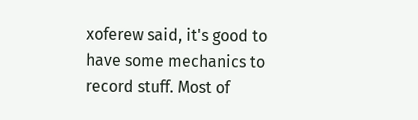xoferew said, it's good to have some mechanics to record stuff. Most of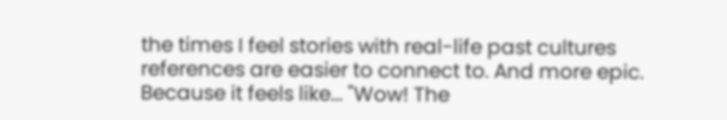the times I feel stories with real-life past cultures references are easier to connect to. And more epic. Because it feels like... "Wow! The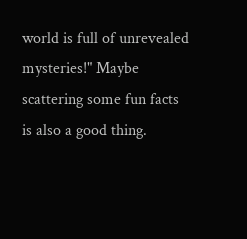world is full of unrevealed mysteries!" Maybe scattering some fun facts is also a good thing.